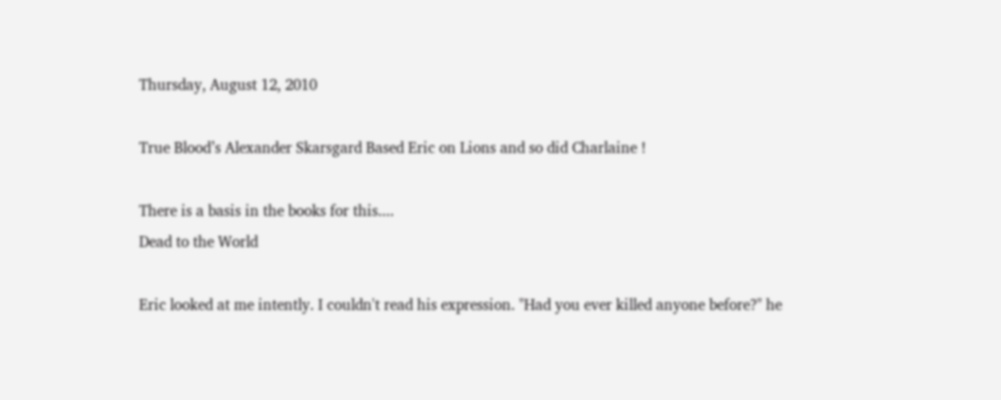Thursday, August 12, 2010

True Blood’s Alexander Skarsgard Based Eric on Lions and so did Charlaine !

There is a basis in the books for this....
Dead to the World

Eric looked at me intently. I couldn't read his expression. "Had you ever killed anyone before?" he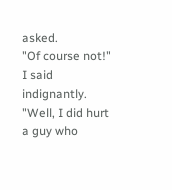asked.
"Of course not!" I said indignantly. "Well, I did hurt a guy who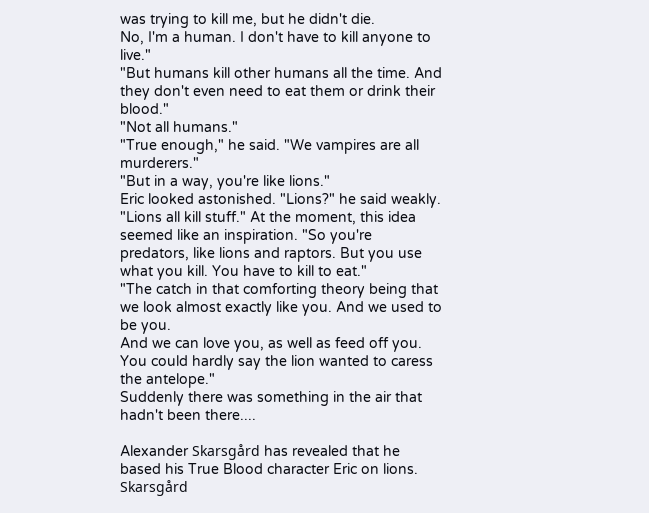was trying to kill me, but he didn't die.
No, I'm a human. I don't have to kill anyone to live."
"But humans kill other humans all the time. And they don't even need to eat them or drink their blood."
"Not all humans."
"True enough," he said. "We vampires are all murderers."
"But in a way, you're like lions."
Eric looked astonished. "Lions?" he said weakly.
"Lions all kill stuff." At the moment, this idea seemed like an inspiration. "So you're predators, like lions and raptors. But you use what you kill. You have to kill to eat."
"The catch in that comforting theory being that we look almost exactly like you. And we used to be you.
And we can love you, as well as feed off you. You could hardly say the lion wanted to caress the antelope."
Suddenly there was something in the air that hadn't been there....

Alexander Skarsgård has revealed that he based his True Blood character Eric on lions.
Skarsgård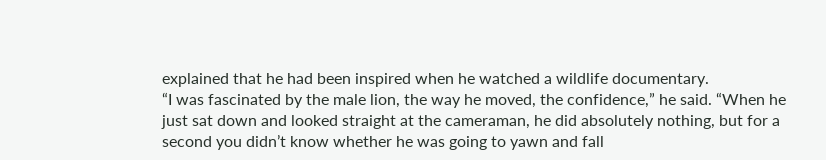explained that he had been inspired when he watched a wildlife documentary.
“I was fascinated by the male lion, the way he moved, the confidence,” he said. “When he just sat down and looked straight at the cameraman, he did absolutely nothing, but for a second you didn’t know whether he was going to yawn and fall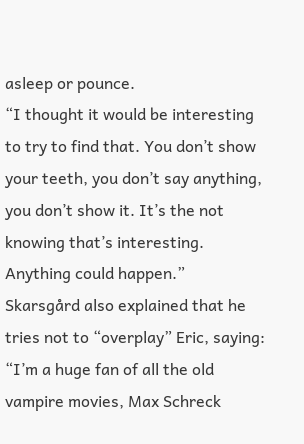asleep or pounce.
“I thought it would be interesting to try to find that. You don’t show your teeth, you don’t say anything, you don’t show it. It’s the not knowing that’s interesting. Anything could happen.”
Skarsgård also explained that he tries not to “overplay” Eric, saying: “I’m a huge fan of all the old vampire movies, Max Schreck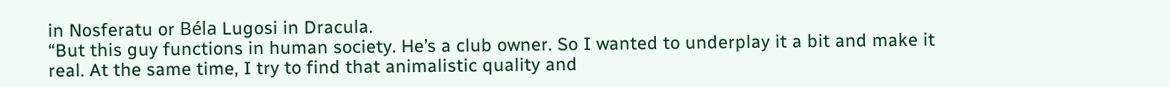in Nosferatu or Béla Lugosi in Dracula.
“But this guy functions in human society. He’s a club owner. So I wanted to underplay it a bit and make it real. At the same time, I try to find that animalistic quality and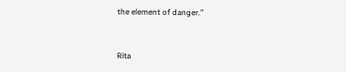the element of danger.”


Rita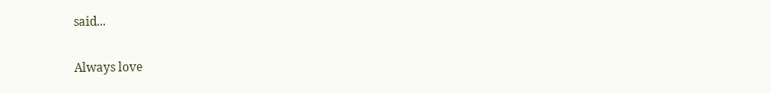said...

Always love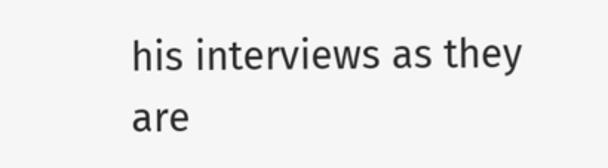his interviews as they are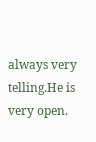always very telling.He is very open.